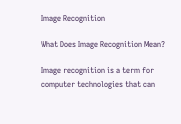Image Recognition

What Does Image Recognition Mean?

Image recognition is a term for computer technologies that can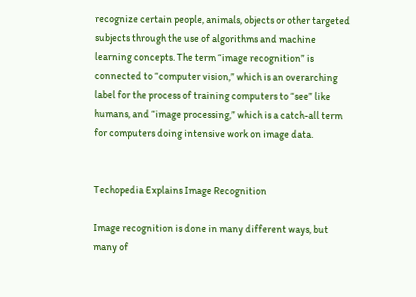recognize certain people, animals, objects or other targeted subjects through the use of algorithms and machine learning concepts. The term “image recognition” is connected to “computer vision,” which is an overarching label for the process of training computers to “see” like humans, and “image processing,” which is a catch-all term for computers doing intensive work on image data.


Techopedia Explains Image Recognition

Image recognition is done in many different ways, but many of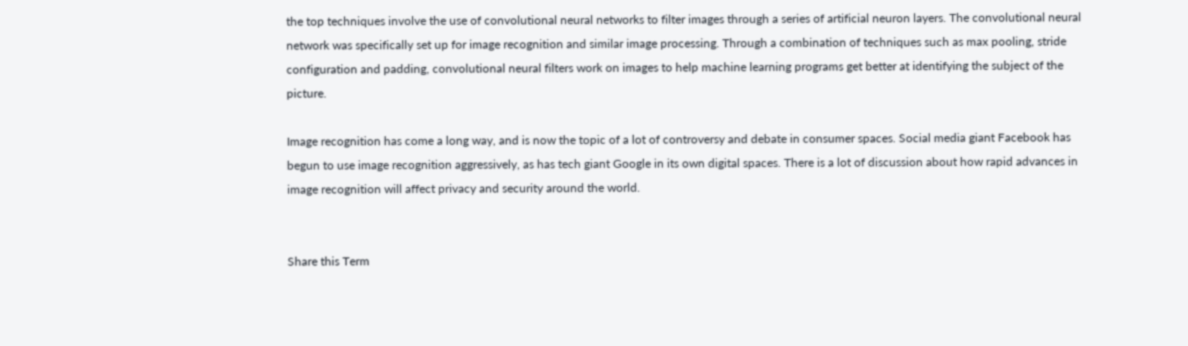the top techniques involve the use of convolutional neural networks to filter images through a series of artificial neuron layers. The convolutional neural network was specifically set up for image recognition and similar image processing. Through a combination of techniques such as max pooling, stride configuration and padding, convolutional neural filters work on images to help machine learning programs get better at identifying the subject of the picture.

Image recognition has come a long way, and is now the topic of a lot of controversy and debate in consumer spaces. Social media giant Facebook has begun to use image recognition aggressively, as has tech giant Google in its own digital spaces. There is a lot of discussion about how rapid advances in image recognition will affect privacy and security around the world.


Share this Term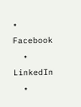• Facebook
  • LinkedIn
  •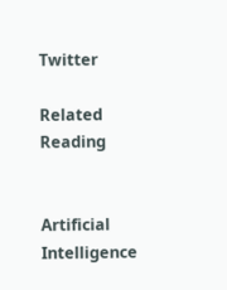Twitter

Related Reading


Artificial Intelligence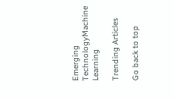Emerging TechnologyMachine Learning

Trending Articles

Go back to top